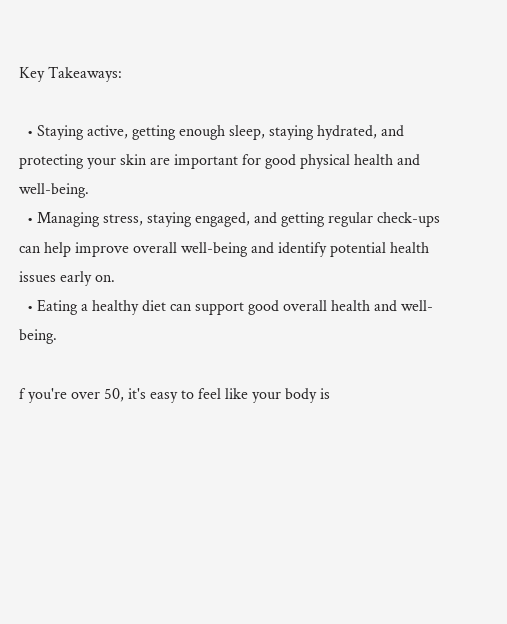Key Takeaways:

  • Staying active, getting enough sleep, staying hydrated, and protecting your skin are important for good physical health and well-being.
  • Managing stress, staying engaged, and getting regular check-ups can help improve overall well-being and identify potential health issues early on.
  • Eating a healthy diet can support good overall health and well-being.

f you're over 50, it's easy to feel like your body is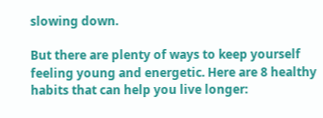slowing down.

But there are plenty of ways to keep yourself feeling young and energetic. Here are 8 healthy habits that can help you live longer: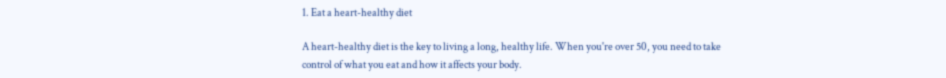1. Eat a heart-healthy diet

A heart-healthy diet is the key to living a long, healthy life. When you're over 50, you need to take control of what you eat and how it affects your body.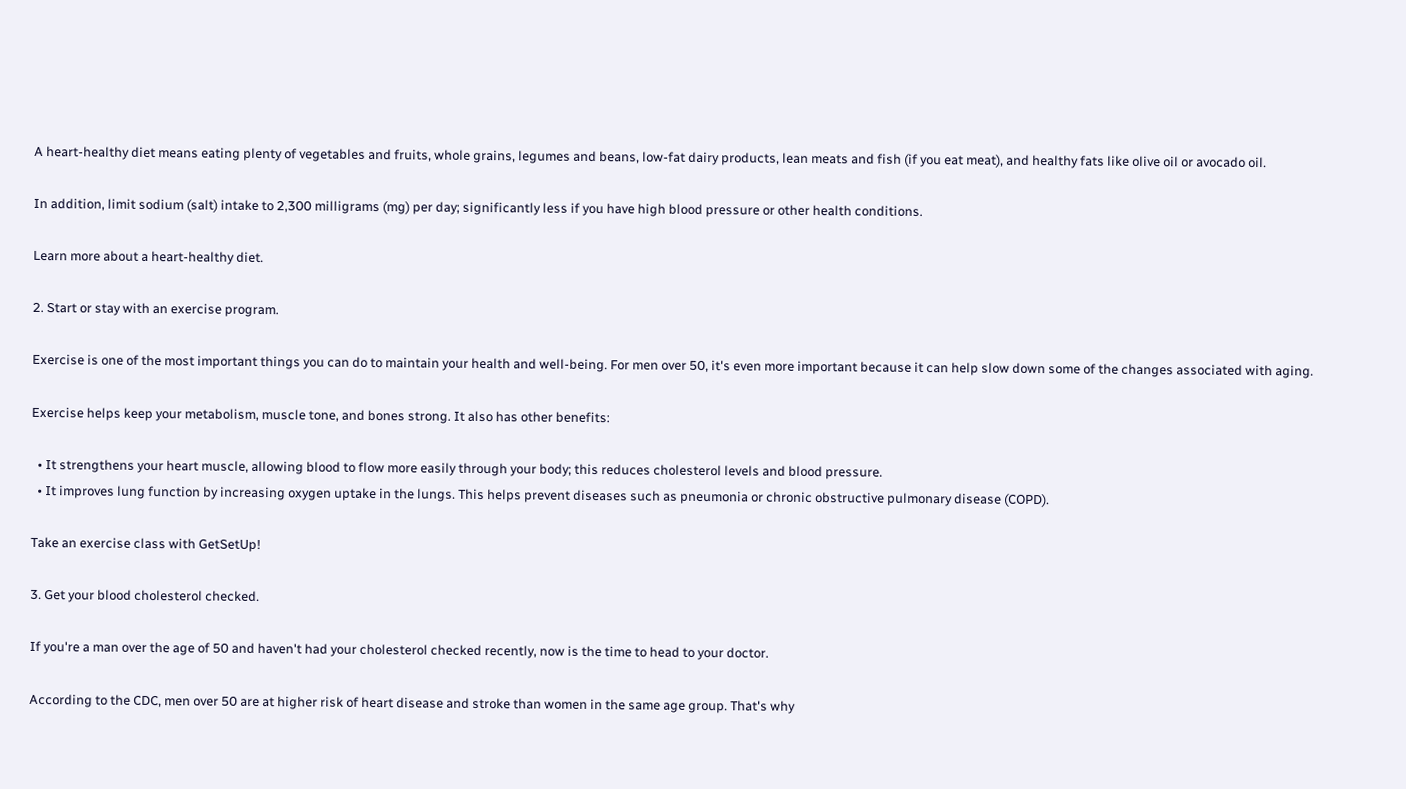A heart-healthy diet means eating plenty of vegetables and fruits, whole grains, legumes and beans, low-fat dairy products, lean meats and fish (if you eat meat), and healthy fats like olive oil or avocado oil.

In addition, limit sodium (salt) intake to 2,300 milligrams (mg) per day; significantly less if you have high blood pressure or other health conditions.

Learn more about a heart-healthy diet.

2. Start or stay with an exercise program.

Exercise is one of the most important things you can do to maintain your health and well-being. For men over 50, it's even more important because it can help slow down some of the changes associated with aging.

Exercise helps keep your metabolism, muscle tone, and bones strong. It also has other benefits:

  • It strengthens your heart muscle, allowing blood to flow more easily through your body; this reduces cholesterol levels and blood pressure.
  • It improves lung function by increasing oxygen uptake in the lungs. This helps prevent diseases such as pneumonia or chronic obstructive pulmonary disease (COPD).

Take an exercise class with GetSetUp!

3. Get your blood cholesterol checked.

If you're a man over the age of 50 and haven't had your cholesterol checked recently, now is the time to head to your doctor.

According to the CDC, men over 50 are at higher risk of heart disease and stroke than women in the same age group. That's why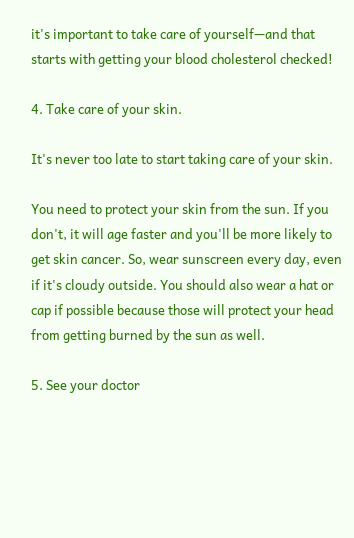it's important to take care of yourself—and that starts with getting your blood cholesterol checked!

4. Take care of your skin.

It's never too late to start taking care of your skin.

You need to protect your skin from the sun. If you don't, it will age faster and you'll be more likely to get skin cancer. So, wear sunscreen every day, even if it's cloudy outside. You should also wear a hat or cap if possible because those will protect your head from getting burned by the sun as well.

5. See your doctor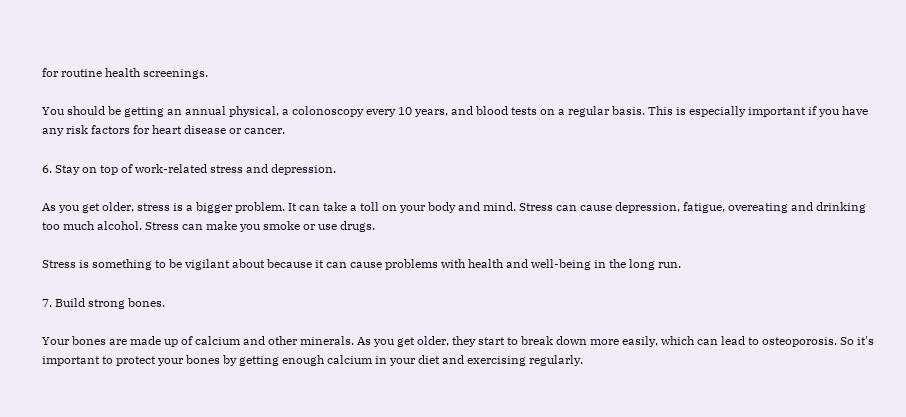for routine health screenings.

You should be getting an annual physical, a colonoscopy every 10 years, and blood tests on a regular basis. This is especially important if you have any risk factors for heart disease or cancer.

6. Stay on top of work-related stress and depression.

As you get older, stress is a bigger problem. It can take a toll on your body and mind. Stress can cause depression, fatigue, overeating and drinking too much alcohol. Stress can make you smoke or use drugs.

Stress is something to be vigilant about because it can cause problems with health and well-being in the long run.

7. Build strong bones.

Your bones are made up of calcium and other minerals. As you get older, they start to break down more easily, which can lead to osteoporosis. So it's important to protect your bones by getting enough calcium in your diet and exercising regularly.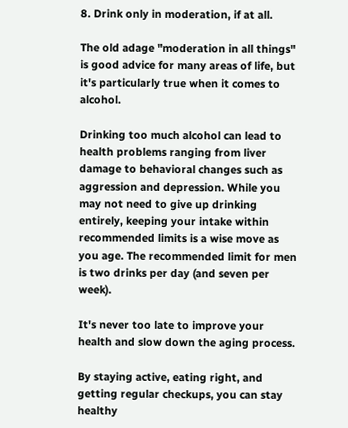8. Drink only in moderation, if at all.

The old adage "moderation in all things" is good advice for many areas of life, but it's particularly true when it comes to alcohol.

Drinking too much alcohol can lead to health problems ranging from liver damage to behavioral changes such as aggression and depression. While you may not need to give up drinking entirely, keeping your intake within recommended limits is a wise move as you age. The recommended limit for men is two drinks per day (and seven per week).

It's never too late to improve your health and slow down the aging process.

By staying active, eating right, and getting regular checkups, you can stay healthy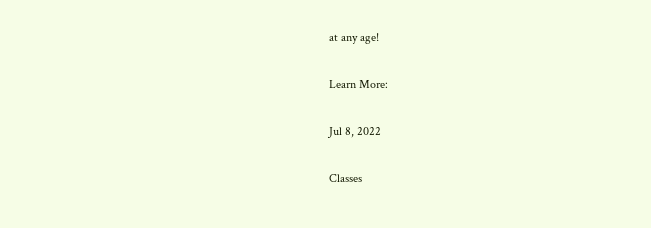at any age!

Learn More:

Jul 8, 2022

Classes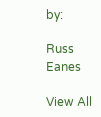by:

Russ Eanes

View All